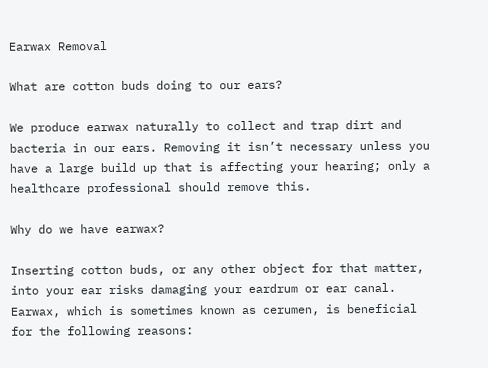Earwax Removal

What are cotton buds doing to our ears?

We produce earwax naturally to collect and trap dirt and bacteria in our ears. Removing it isn’t necessary unless you have a large build up that is affecting your hearing; only a healthcare professional should remove this.

Why do we have earwax?

Inserting cotton buds, or any other object for that matter, into your ear risks damaging your eardrum or ear canal. Earwax, which is sometimes known as cerumen, is beneficial for the following reasons: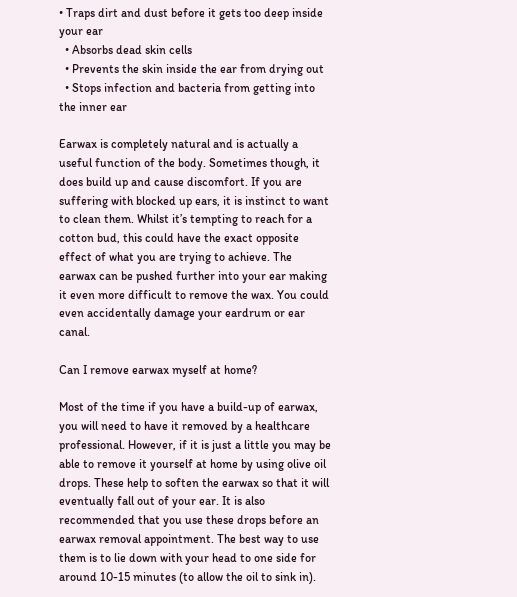• Traps dirt and dust before it gets too deep inside your ear
  • Absorbs dead skin cells
  • Prevents the skin inside the ear from drying out
  • Stops infection and bacteria from getting into the inner ear

Earwax is completely natural and is actually a useful function of the body. Sometimes though, it does build up and cause discomfort. If you are suffering with blocked up ears, it is instinct to want to clean them. Whilst it’s tempting to reach for a cotton bud, this could have the exact opposite effect of what you are trying to achieve. The earwax can be pushed further into your ear making it even more difficult to remove the wax. You could even accidentally damage your eardrum or ear canal.

Can I remove earwax myself at home?

Most of the time if you have a build-up of earwax, you will need to have it removed by a healthcare professional. However, if it is just a little you may be able to remove it yourself at home by using olive oil drops. These help to soften the earwax so that it will eventually fall out of your ear. It is also recommended that you use these drops before an earwax removal appointment. The best way to use them is to lie down with your head to one side for around 10-15 minutes (to allow the oil to sink in).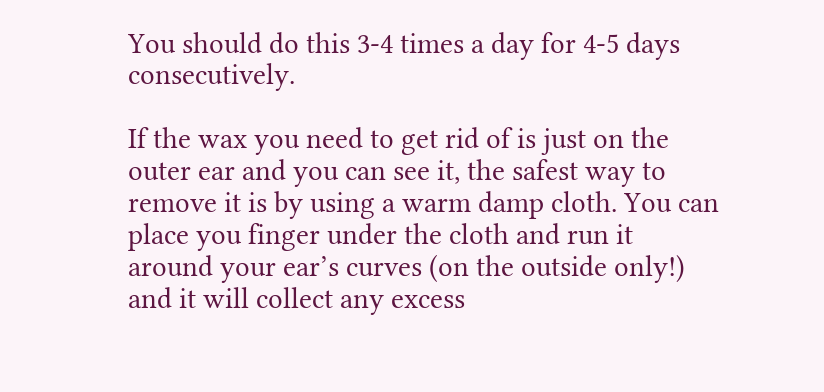You should do this 3-4 times a day for 4-5 days consecutively.

If the wax you need to get rid of is just on the outer ear and you can see it, the safest way to remove it is by using a warm damp cloth. You can place you finger under the cloth and run it around your ear’s curves (on the outside only!) and it will collect any excess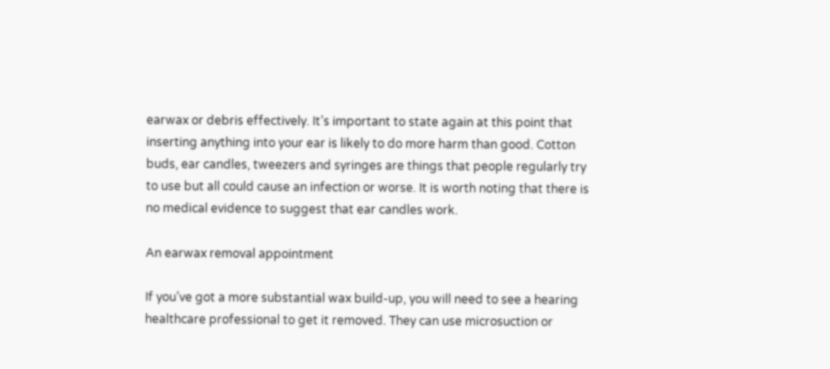earwax or debris effectively. It’s important to state again at this point that inserting anything into your ear is likely to do more harm than good. Cotton buds, ear candles, tweezers and syringes are things that people regularly try to use but all could cause an infection or worse. It is worth noting that there is no medical evidence to suggest that ear candles work.

An earwax removal appointment

If you’ve got a more substantial wax build-up, you will need to see a hearing healthcare professional to get it removed. They can use microsuction or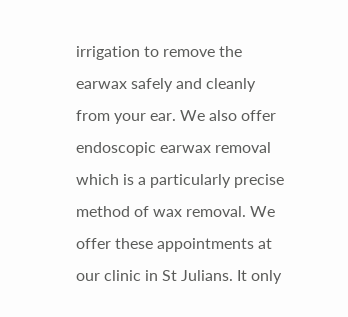irrigation to remove the earwax safely and cleanly from your ear. We also offer endoscopic earwax removal which is a particularly precise method of wax removal. We offer these appointments at our clinic in St Julians. It only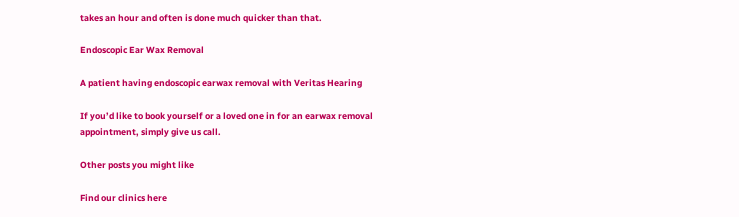takes an hour and often is done much quicker than that.

Endoscopic Ear Wax Removal

A patient having endoscopic earwax removal with Veritas Hearing

If you’d like to book yourself or a loved one in for an earwax removal appointment, simply give us call.

Other posts you might like

Find our clinics here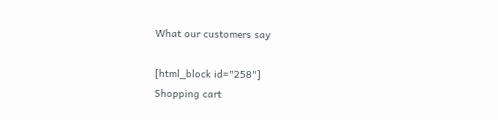What our customers say

[html_block id="258"]
Shopping cart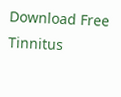Download Free Tinnitus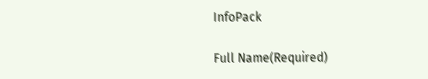InfoPack

Full Name(Required)